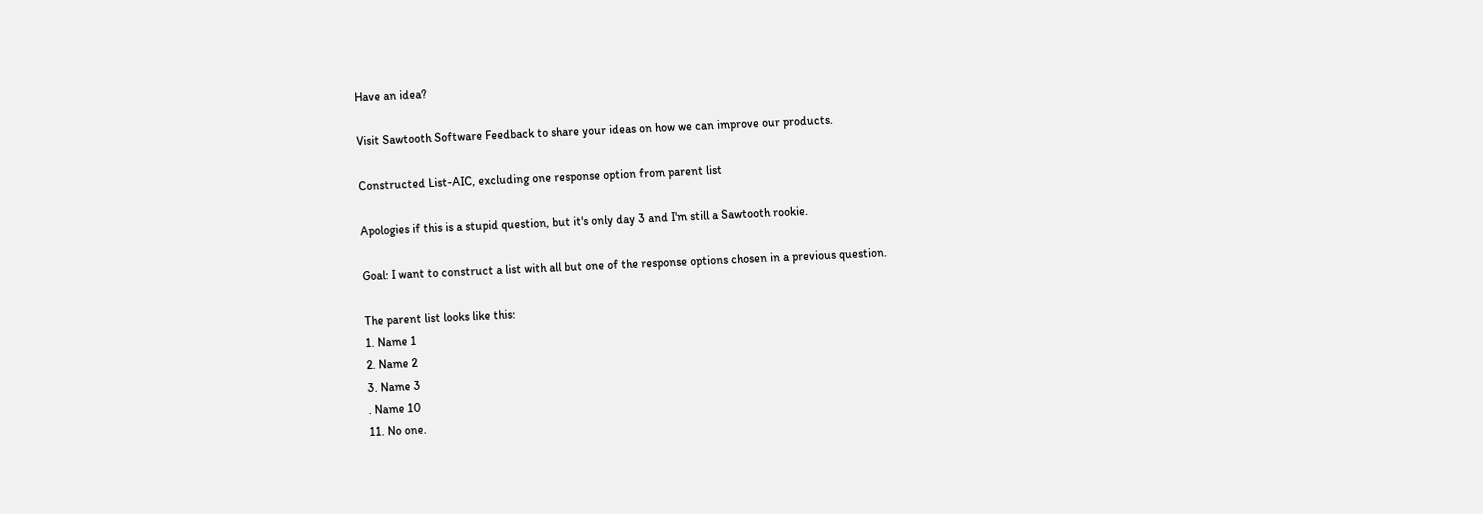Have an idea?

Visit Sawtooth Software Feedback to share your ideas on how we can improve our products.

Constructed List-AIC, excluding one response option from parent list

Apologies if this is a stupid question, but it's only day 3 and I'm still a Sawtooth rookie.

Goal: I want to construct a list with all but one of the response options chosen in a previous question.

The parent list looks like this:
1. Name 1
2. Name 2
3. Name 3
. Name 10
11. No one.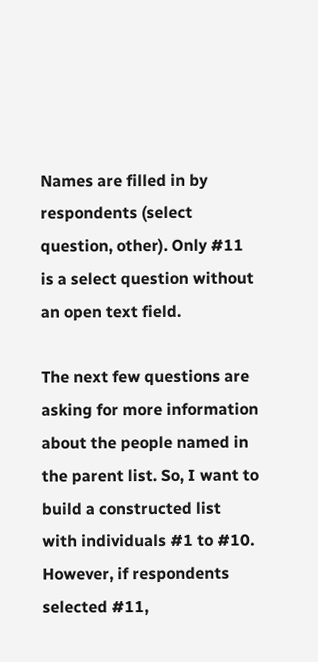Names are filled in by respondents (select question, other). Only #11 is a select question without an open text field.

The next few questions are asking for more information about the people named in the parent list. So, I want to build a constructed list with individuals #1 to #10. However, if respondents selected #11,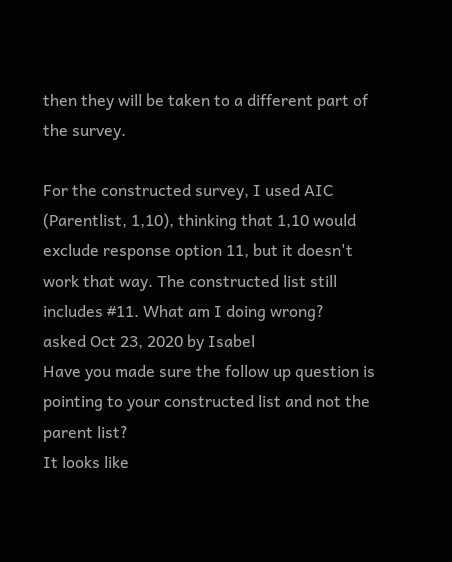then they will be taken to a different part of the survey.

For the constructed survey, I used AIC (Parentlist, 1,10), thinking that 1,10 would exclude response option 11, but it doesn't work that way. The constructed list still includes #11. What am I doing wrong?
asked Oct 23, 2020 by Isabel
Have you made sure the follow up question is pointing to your constructed list and not the parent list?
It looks like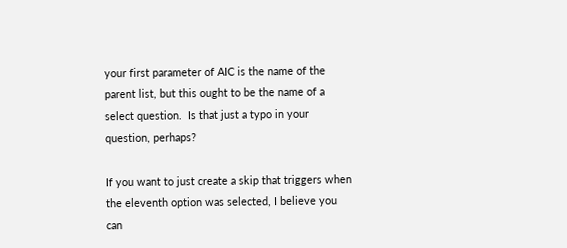your first parameter of AIC is the name of the parent list, but this ought to be the name of a select question.  Is that just a typo in your question, perhaps?

If you want to just create a skip that triggers when the eleventh option was selected, I believe you can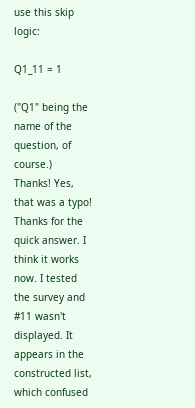use this skip logic:

Q1_11 = 1

("Q1" being the name of the question, of course.)
Thanks! Yes, that was a typo! Thanks for the quick answer. I think it works now. I tested the survey and #11 wasn't displayed. It appears in the constructed list, which confused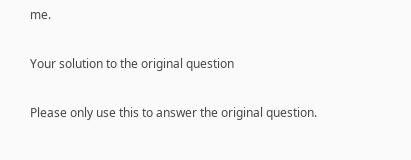me.

Your solution to the original question

Please only use this to answer the original question.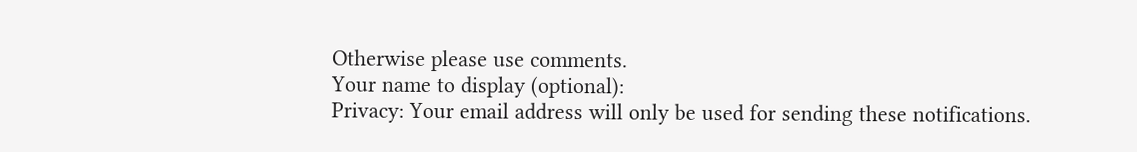Otherwise please use comments.
Your name to display (optional):
Privacy: Your email address will only be used for sending these notifications.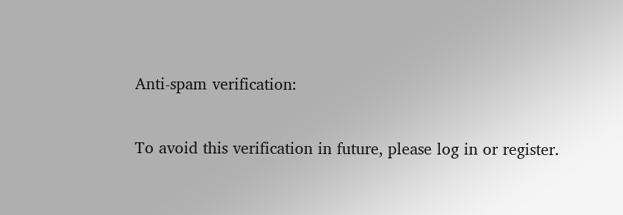Anti-spam verification:

To avoid this verification in future, please log in or register.